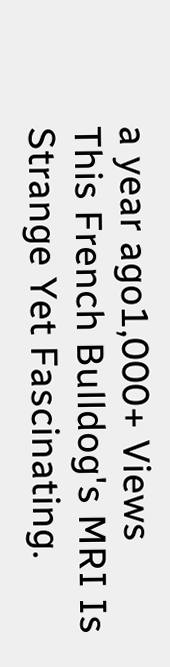a year ago1,000+ Views
This French Bulldog's MRI Is Strange Yet Fascinating.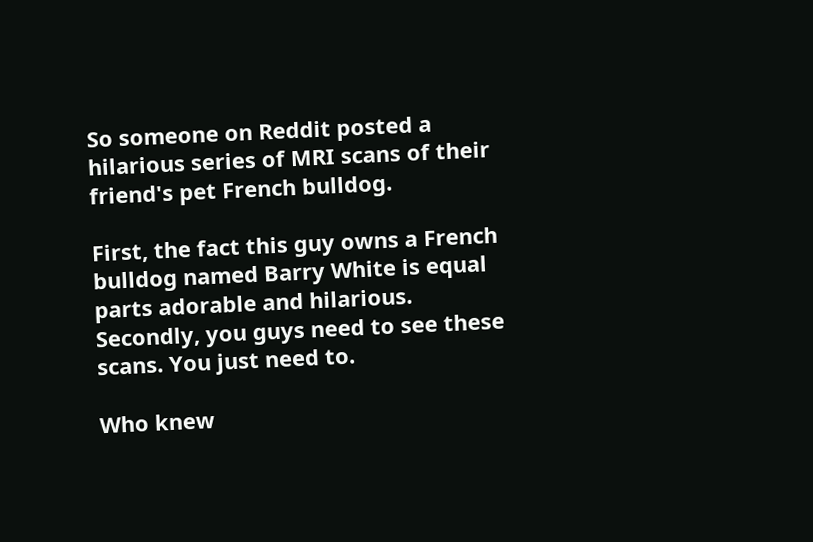So someone on Reddit posted a hilarious series of MRI scans of their friend's pet French bulldog.

First, the fact this guy owns a French bulldog named Barry White is equal parts adorable and hilarious. Secondly, you guys need to see these scans. You just need to.

Who knew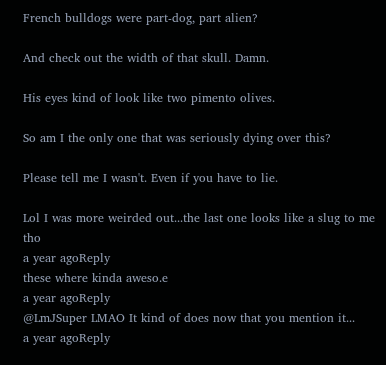French bulldogs were part-dog, part alien?

And check out the width of that skull. Damn.

His eyes kind of look like two pimento olives.

So am I the only one that was seriously dying over this?

Please tell me I wasn't. Even if you have to lie.

Lol I was more weirded out...the last one looks like a slug to me tho
a year agoReply
these where kinda aweso.e
a year agoReply
@LmJSuper LMAO It kind of does now that you mention it...
a year agoReply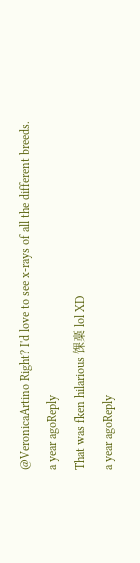@VeronicaArtino Right? I'd love to see x-rays of all the different breeds.
a year agoReply
That was fken hilarious 馃槀 lol XD
a year agoReply